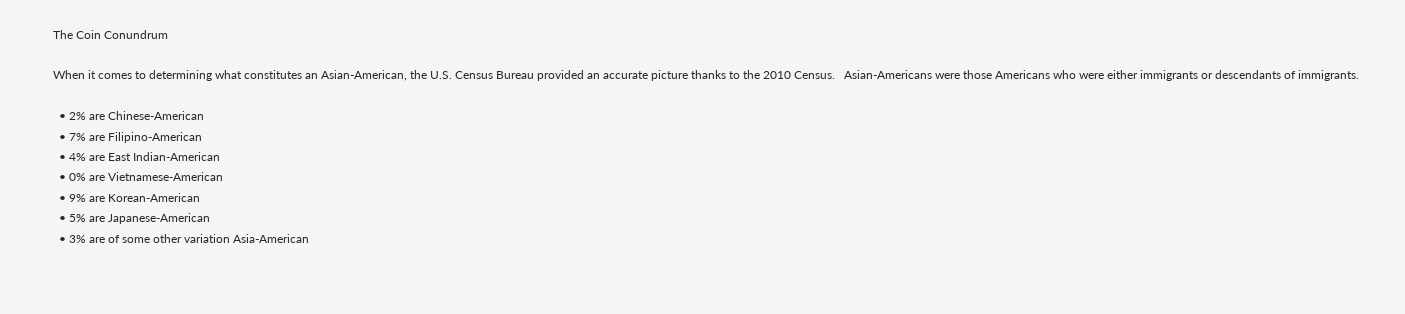The Coin Conundrum

When it comes to determining what constitutes an Asian-American, the U.S. Census Bureau provided an accurate picture thanks to the 2010 Census.   Asian-Americans were those Americans who were either immigrants or descendants of immigrants.

  • 2% are Chinese-American
  • 7% are Filipino-American
  • 4% are East Indian-American
  • 0% are Vietnamese-American
  • 9% are Korean-American
  • 5% are Japanese-American
  • 3% are of some other variation Asia-American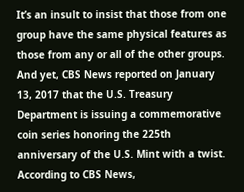It’s an insult to insist that those from one group have the same physical features as those from any or all of the other groups.  And yet, CBS News reported on January 13, 2017 that the U.S. Treasury Department is issuing a commemorative coin series honoring the 225th anniversary of the U.S. Mint with a twist.  According to CBS News,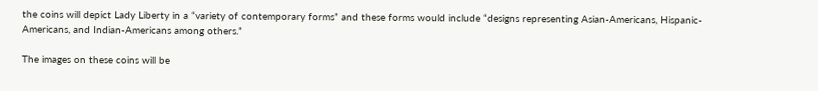the coins will depict Lady Liberty in a “variety of contemporary forms” and these forms would include “designs representing Asian-Americans, Hispanic-Americans, and Indian-Americans among others.”

The images on these coins will be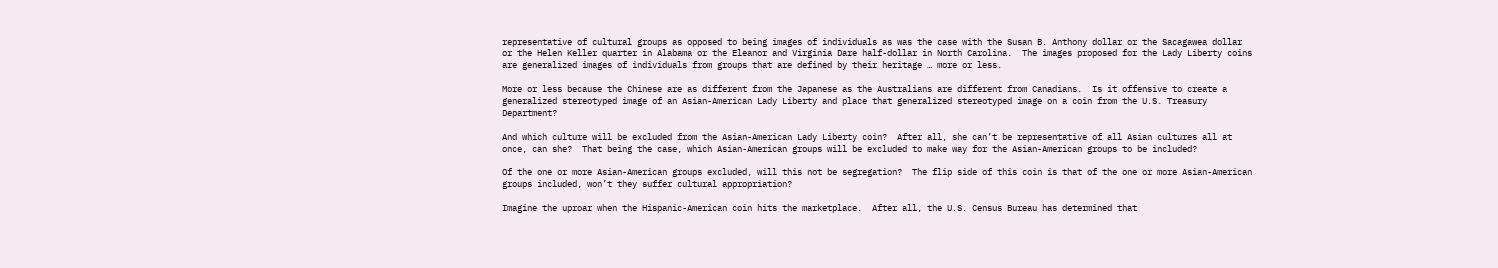representative of cultural groups as opposed to being images of individuals as was the case with the Susan B. Anthony dollar or the Sacagawea dollar or the Helen Keller quarter in Alabama or the Eleanor and Virginia Dare half-dollar in North Carolina.  The images proposed for the Lady Liberty coins are generalized images of individuals from groups that are defined by their heritage … more or less.

More or less because the Chinese are as different from the Japanese as the Australians are different from Canadians.  Is it offensive to create a generalized stereotyped image of an Asian-American Lady Liberty and place that generalized stereotyped image on a coin from the U.S. Treasury Department?

And which culture will be excluded from the Asian-American Lady Liberty coin?  After all, she can’t be representative of all Asian cultures all at once, can she?  That being the case, which Asian-American groups will be excluded to make way for the Asian-American groups to be included?

Of the one or more Asian-American groups excluded, will this not be segregation?  The flip side of this coin is that of the one or more Asian-American groups included, won’t they suffer cultural appropriation?

Imagine the uproar when the Hispanic-American coin hits the marketplace.  After all, the U.S. Census Bureau has determined that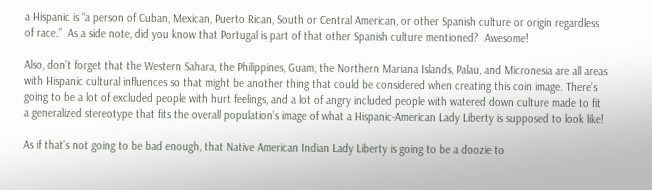a Hispanic is “a person of Cuban, Mexican, Puerto Rican, South or Central American, or other Spanish culture or origin regardless of race.”  As a side note, did you know that Portugal is part of that other Spanish culture mentioned?  Awesome!

Also, don’t forget that the Western Sahara, the Philippines, Guam, the Northern Mariana Islands, Palau, and Micronesia are all areas with Hispanic cultural influences so that might be another thing that could be considered when creating this coin image. There’s going to be a lot of excluded people with hurt feelings, and a lot of angry included people with watered down culture made to fit a generalized stereotype that fits the overall population’s image of what a Hispanic-American Lady Liberty is supposed to look like!

As if that’s not going to be bad enough, that Native American Indian Lady Liberty is going to be a doozie to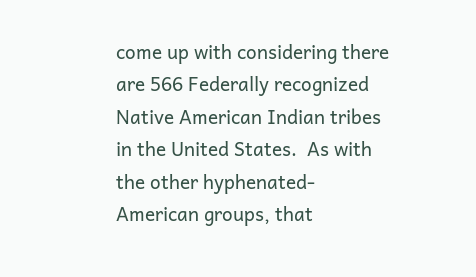come up with considering there are 566 Federally recognized Native American Indian tribes in the United States.  As with the other hyphenated-American groups, that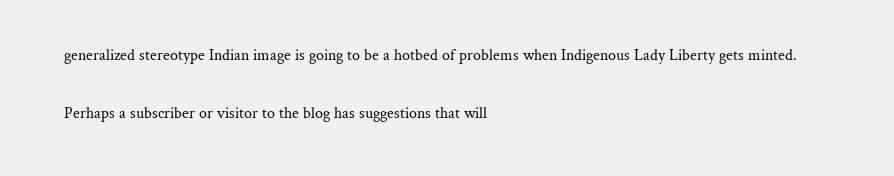generalized stereotype Indian image is going to be a hotbed of problems when Indigenous Lady Liberty gets minted.

Perhaps a subscriber or visitor to the blog has suggestions that will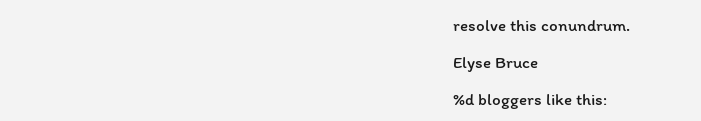resolve this conundrum.

Elyse Bruce

%d bloggers like this: